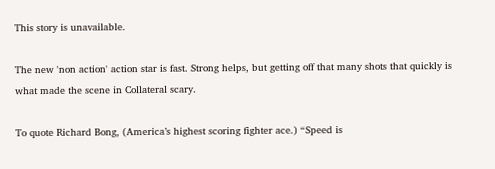This story is unavailable.

The new 'non action' action star is fast. Strong helps, but getting off that many shots that quickly is what made the scene in Collateral scary.

To quote Richard Bong, (America’s highest scoring fighter ace.) “Speed is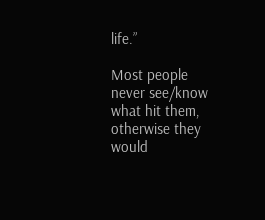life.”

Most people never see/know what hit them, otherwise they would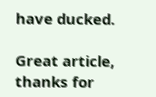have ducked.

Great article, thanks for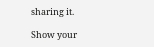sharing it.

Show your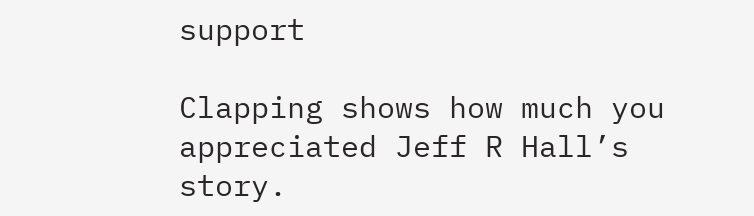support

Clapping shows how much you appreciated Jeff R Hall’s story.